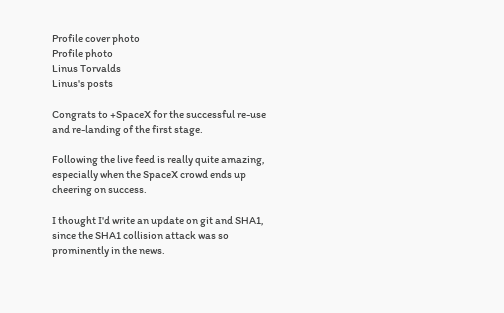Profile cover photo
Profile photo
Linus Torvalds
Linus's posts

Congrats to +SpaceX for the successful re-use and re-landing of the first stage.

Following the live feed is really quite amazing, especially when the SpaceX crowd ends up cheering on success.

I thought I'd write an update on git and SHA1, since the SHA1 collision attack was so prominently in the news.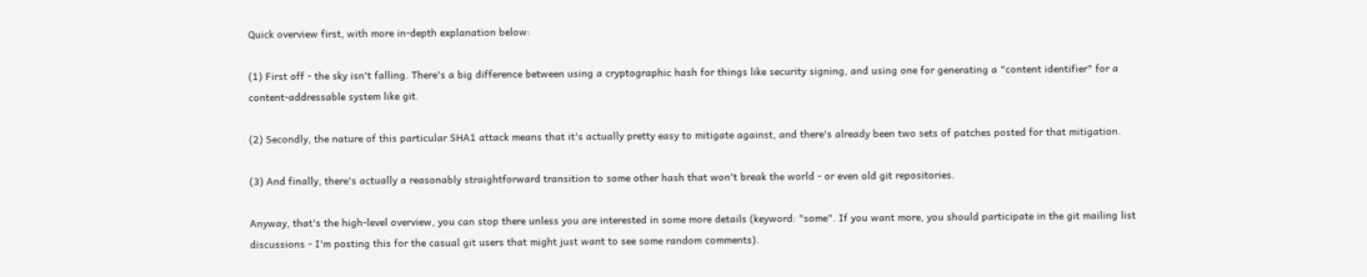Quick overview first, with more in-depth explanation below:

(1) First off - the sky isn't falling. There's a big difference between using a cryptographic hash for things like security signing, and using one for generating a "content identifier" for a content-addressable system like git.

(2) Secondly, the nature of this particular SHA1 attack means that it's actually pretty easy to mitigate against, and there's already been two sets of patches posted for that mitigation.

(3) And finally, there's actually a reasonably straightforward transition to some other hash that won't break the world - or even old git repositories.

Anyway, that's the high-level overview, you can stop there unless you are interested in some more details (keyword: "some". If you want more, you should participate in the git mailing list discussions - I'm posting this for the casual git users that might just want to see some random comments).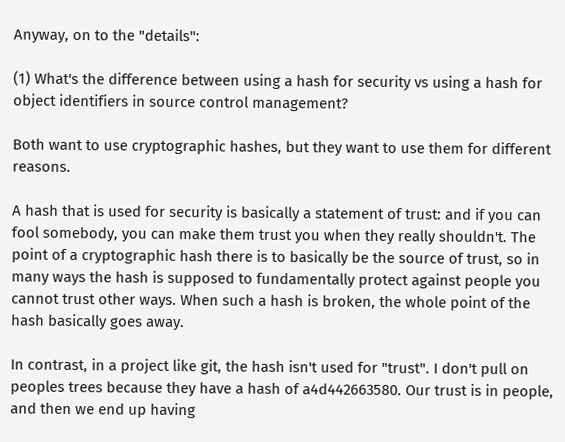Anyway, on to the "details":

(1) What's the difference between using a hash for security vs using a hash for object identifiers in source control management?

Both want to use cryptographic hashes, but they want to use them for different reasons.

A hash that is used for security is basically a statement of trust: and if you can fool somebody, you can make them trust you when they really shouldn't. The point of a cryptographic hash there is to basically be the source of trust, so in many ways the hash is supposed to fundamentally protect against people you cannot trust other ways. When such a hash is broken, the whole point of the hash basically goes away.

In contrast, in a project like git, the hash isn't used for "trust". I don't pull on peoples trees because they have a hash of a4d442663580. Our trust is in people, and then we end up having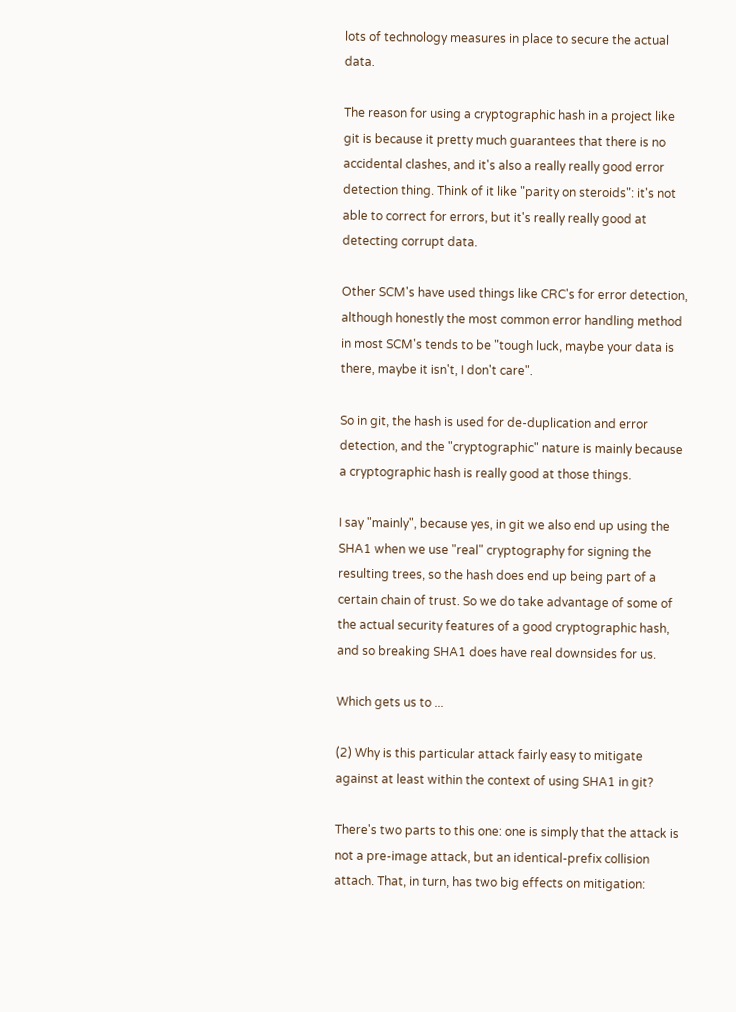lots of technology measures in place to secure the actual data.

The reason for using a cryptographic hash in a project like git is because it pretty much guarantees that there is no accidental clashes, and it's also a really really good error detection thing. Think of it like "parity on steroids": it's not able to correct for errors, but it's really really good at detecting corrupt data.

Other SCM's have used things like CRC's for error detection, although honestly the most common error handling method in most SCM's tends to be "tough luck, maybe your data is there, maybe it isn't, I don't care".

So in git, the hash is used for de-duplication and error detection, and the "cryptographic" nature is mainly because a cryptographic hash is really good at those things.

I say "mainly", because yes, in git we also end up using the SHA1 when we use "real" cryptography for signing the resulting trees, so the hash does end up being part of a certain chain of trust. So we do take advantage of some of the actual security features of a good cryptographic hash, and so breaking SHA1 does have real downsides for us.

Which gets us to ...

(2) Why is this particular attack fairly easy to mitigate against at least within the context of using SHA1 in git?

There's two parts to this one: one is simply that the attack is not a pre-image attack, but an identical-prefix collision attach. That, in turn, has two big effects on mitigation: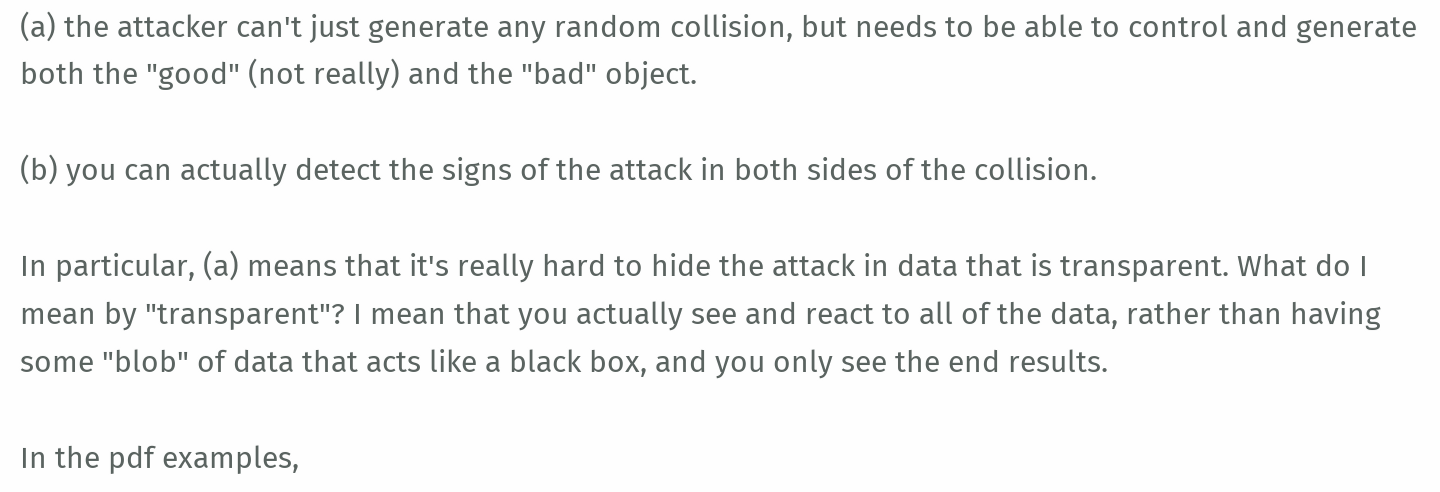(a) the attacker can't just generate any random collision, but needs to be able to control and generate both the "good" (not really) and the "bad" object.

(b) you can actually detect the signs of the attack in both sides of the collision.

In particular, (a) means that it's really hard to hide the attack in data that is transparent. What do I mean by "transparent"? I mean that you actually see and react to all of the data, rather than having some "blob" of data that acts like a black box, and you only see the end results.

In the pdf examples,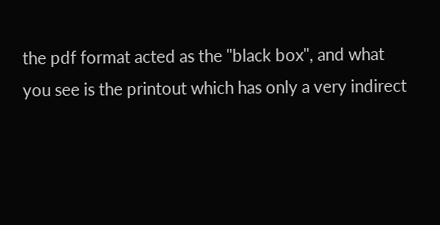the pdf format acted as the "black box", and what you see is the printout which has only a very indirect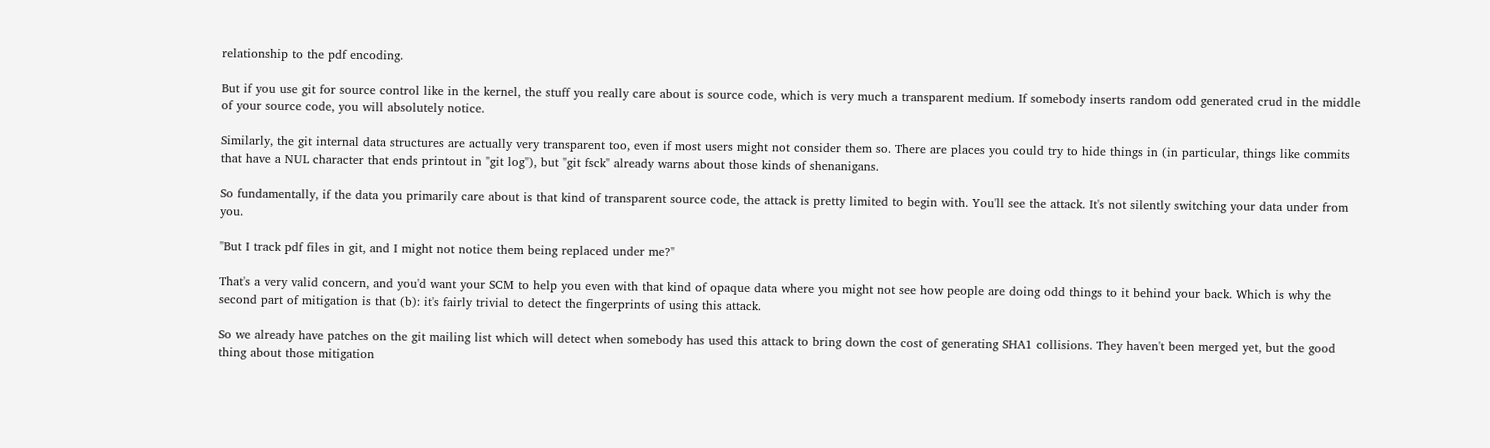relationship to the pdf encoding.

But if you use git for source control like in the kernel, the stuff you really care about is source code, which is very much a transparent medium. If somebody inserts random odd generated crud in the middle of your source code, you will absolutely notice.

Similarly, the git internal data structures are actually very transparent too, even if most users might not consider them so. There are places you could try to hide things in (in particular, things like commits that have a NUL character that ends printout in "git log"), but "git fsck" already warns about those kinds of shenanigans.

So fundamentally, if the data you primarily care about is that kind of transparent source code, the attack is pretty limited to begin with. You'll see the attack. It's not silently switching your data under from you.

"But I track pdf files in git, and I might not notice them being replaced under me?"

That's a very valid concern, and you'd want your SCM to help you even with that kind of opaque data where you might not see how people are doing odd things to it behind your back. Which is why the second part of mitigation is that (b): it's fairly trivial to detect the fingerprints of using this attack.

So we already have patches on the git mailing list which will detect when somebody has used this attack to bring down the cost of generating SHA1 collisions. They haven't been merged yet, but the good thing about those mitigation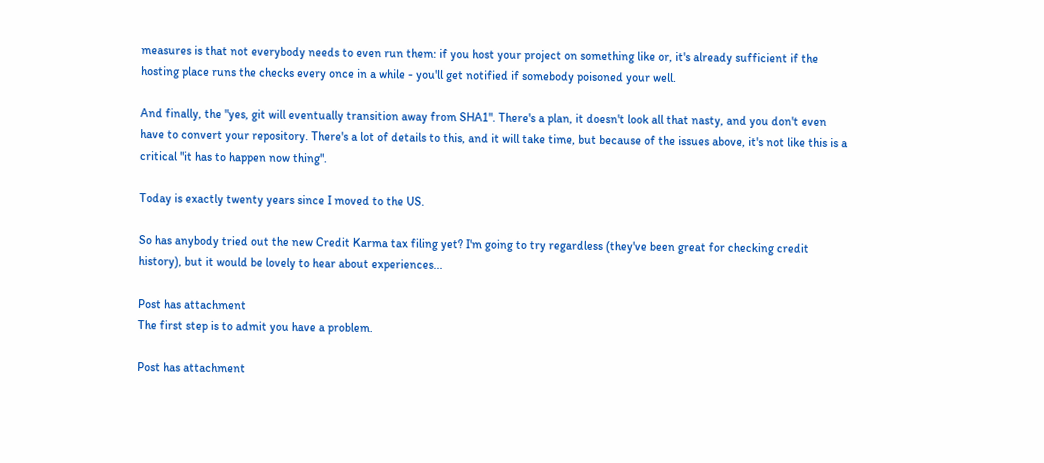measures is that not everybody needs to even run them: if you host your project on something like or, it's already sufficient if the hosting place runs the checks every once in a while - you'll get notified if somebody poisoned your well.

And finally, the "yes, git will eventually transition away from SHA1". There's a plan, it doesn't look all that nasty, and you don't even have to convert your repository. There's a lot of details to this, and it will take time, but because of the issues above, it's not like this is a critical "it has to happen now thing".

Today is exactly twenty years since I moved to the US.

So has anybody tried out the new Credit Karma tax filing yet? I'm going to try regardless (they've been great for checking credit history), but it would be lovely to hear about experiences...

Post has attachment
The first step is to admit you have a problem.

Post has attachment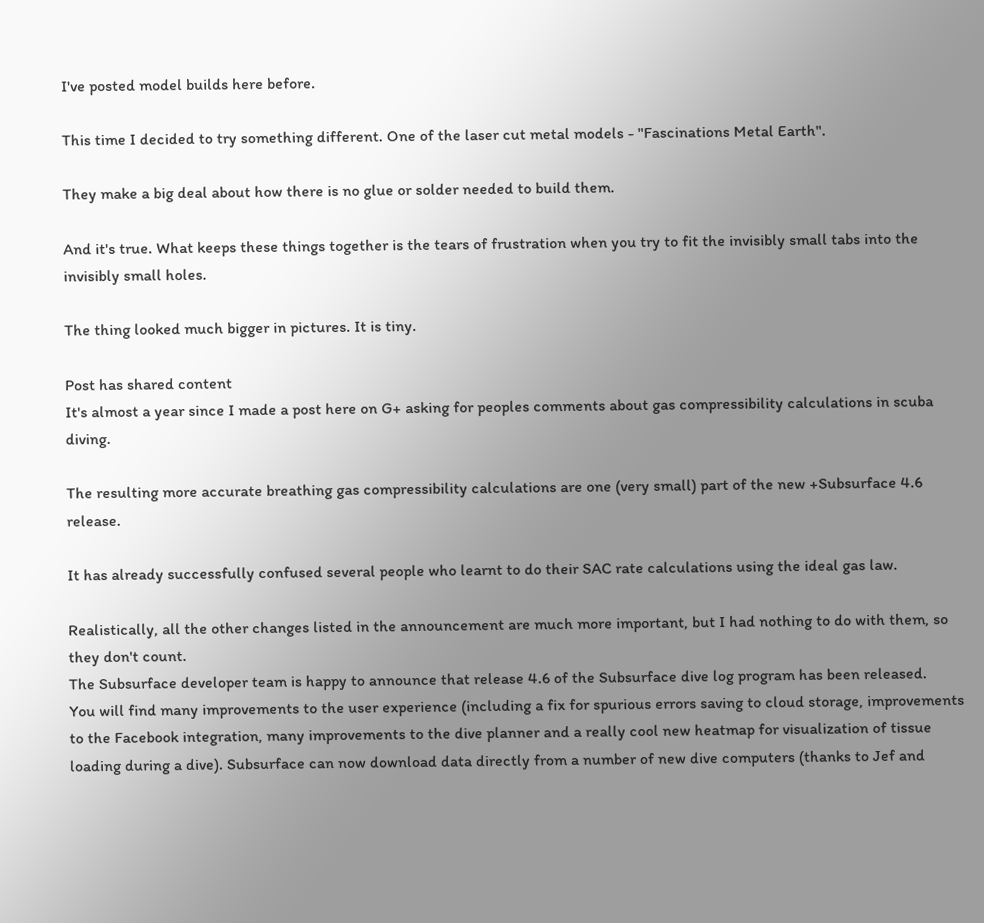I've posted model builds here before.

This time I decided to try something different. One of the laser cut metal models - "Fascinations Metal Earth".

They make a big deal about how there is no glue or solder needed to build them.

And it's true. What keeps these things together is the tears of frustration when you try to fit the invisibly small tabs into the invisibly small holes.

The thing looked much bigger in pictures. It is tiny.

Post has shared content
It's almost a year since I made a post here on G+ asking for peoples comments about gas compressibility calculations in scuba diving.

The resulting more accurate breathing gas compressibility calculations are one (very small) part of the new +Subsurface 4.6 release.

It has already successfully confused several people who learnt to do their SAC rate calculations using the ideal gas law.

Realistically, all the other changes listed in the announcement are much more important, but I had nothing to do with them, so they don't count.
The Subsurface developer team is happy to announce that release 4.6 of the Subsurface dive log program has been released.
You will find many improvements to the user experience (including a fix for spurious errors saving to cloud storage, improvements to the Facebook integration, many improvements to the dive planner and a really cool new heatmap for visualization of tissue loading during a dive). Subsurface can now download data directly from a number of new dive computers (thanks to Jef and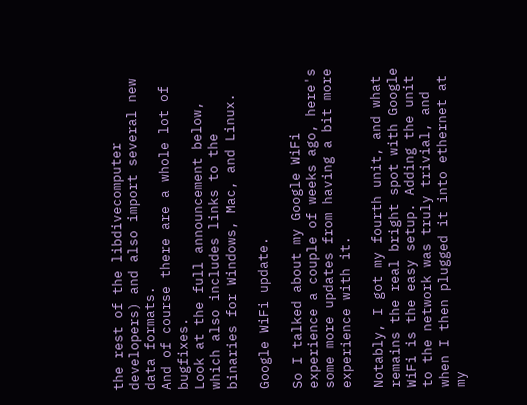the rest of the libdivecomputer developers) and also import several new data formats.
And of course there are a whole lot of bugfixes.
Look at the full announcement below, which also includes links to the binaries for Windows, Mac, and Linux.

Google WiFi update.

So I talked about my Google WiFi experience a couple of weeks ago, here's some more updates from having a bit more experience with it.

Notably, I got my fourth unit, and what remains the real bright spot with Google WiFi is the easy setup. Adding the unit to the network was truly trivial, and when I then plugged it into ethernet at my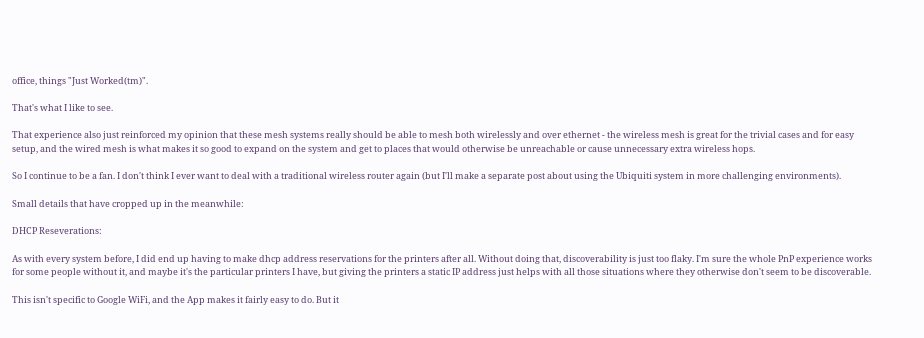office, things "Just Worked(tm)".

That's what I like to see.

That experience also just reinforced my opinion that these mesh systems really should be able to mesh both wirelessly and over ethernet - the wireless mesh is great for the trivial cases and for easy setup, and the wired mesh is what makes it so good to expand on the system and get to places that would otherwise be unreachable or cause unnecessary extra wireless hops.

So I continue to be a fan. I don't think I ever want to deal with a traditional wireless router again (but I'll make a separate post about using the Ubiquiti system in more challenging environments).

Small details that have cropped up in the meanwhile:

DHCP Reseverations:

As with every system before, I did end up having to make dhcp address reservations for the printers after all. Without doing that, discoverability is just too flaky. I'm sure the whole PnP experience works for some people without it, and maybe it's the particular printers I have, but giving the printers a static IP address just helps with all those situations where they otherwise don't seem to be discoverable.

This isn't specific to Google WiFi, and the App makes it fairly easy to do. But it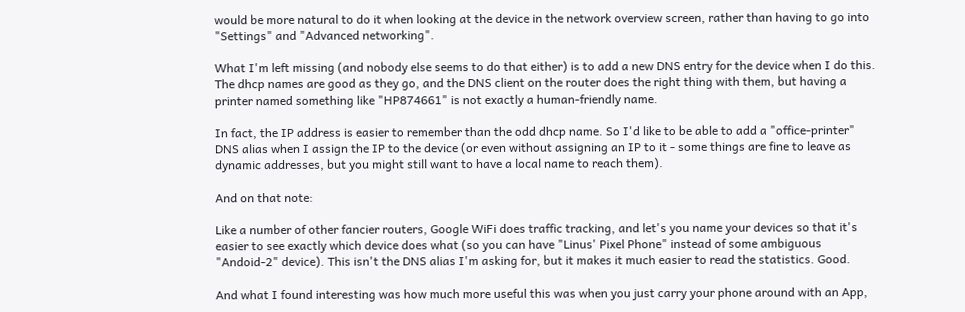would be more natural to do it when looking at the device in the network overview screen, rather than having to go into "Settings" and "Advanced networking".

What I'm left missing (and nobody else seems to do that either) is to add a new DNS entry for the device when I do this. The dhcp names are good as they go, and the DNS client on the router does the right thing with them, but having a printer named something like "HP874661" is not exactly a human-friendly name.

In fact, the IP address is easier to remember than the odd dhcp name. So I'd like to be able to add a "office-printer" DNS alias when I assign the IP to the device (or even without assigning an IP to it - some things are fine to leave as dynamic addresses, but you might still want to have a local name to reach them).

And on that note:

Like a number of other fancier routers, Google WiFi does traffic tracking, and let's you name your devices so that it's easier to see exactly which device does what (so you can have "Linus' Pixel Phone" instead of some ambiguous "Andoid-2" device). This isn't the DNS alias I'm asking for, but it makes it much easier to read the statistics. Good.

And what I found interesting was how much more useful this was when you just carry your phone around with an App,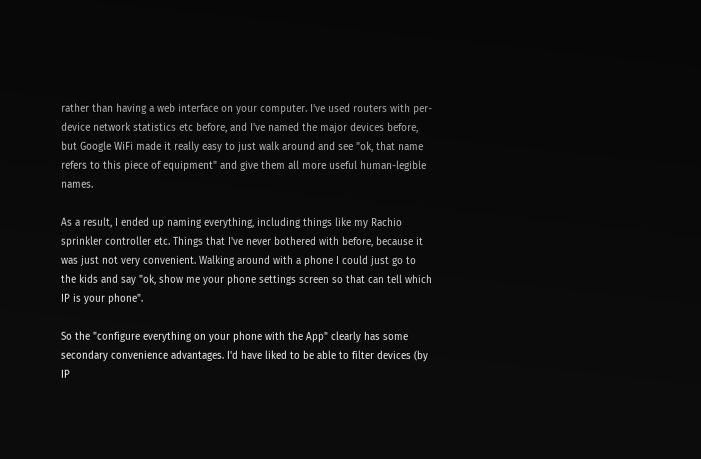rather than having a web interface on your computer. I've used routers with per-device network statistics etc before, and I've named the major devices before, but Google WiFi made it really easy to just walk around and see "ok, that name refers to this piece of equipment" and give them all more useful human-legible names.

As a result, I ended up naming everything, including things like my Rachio sprinkler controller etc. Things that I've never bothered with before, because it was just not very convenient. Walking around with a phone I could just go to the kids and say "ok, show me your phone settings screen so that can tell which IP is your phone".

So the "configure everything on your phone with the App" clearly has some secondary convenience advantages. I'd have liked to be able to filter devices (by IP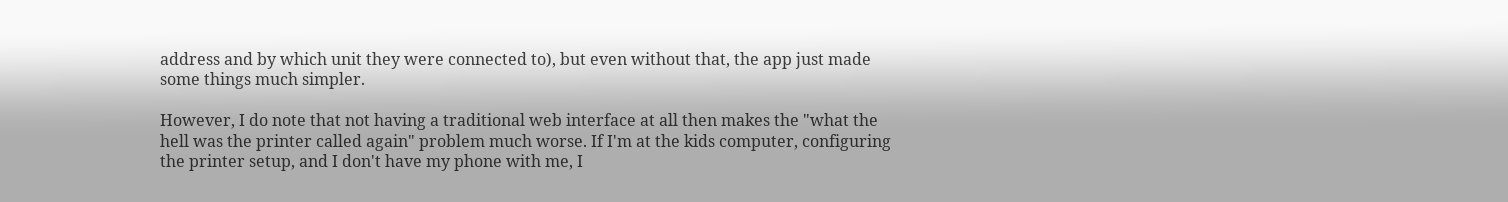address and by which unit they were connected to), but even without that, the app just made some things much simpler.

However, I do note that not having a traditional web interface at all then makes the "what the hell was the printer called again" problem much worse. If I'm at the kids computer, configuring the printer setup, and I don't have my phone with me, I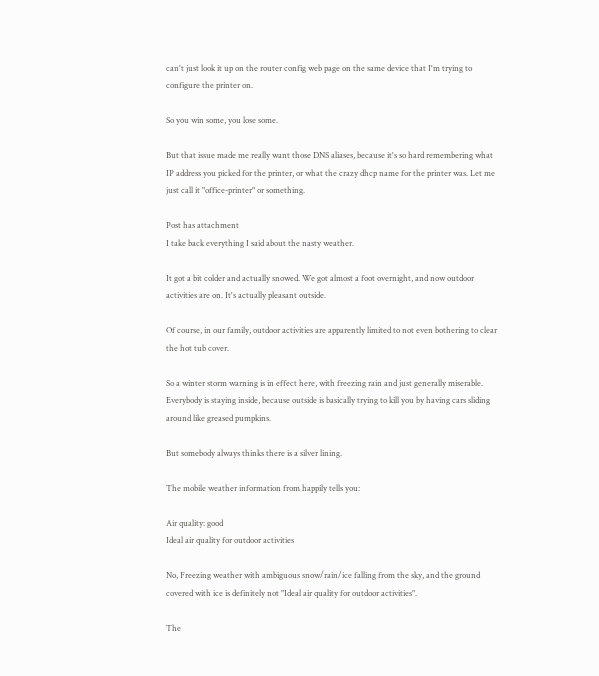can't just look it up on the router config web page on the same device that I'm trying to configure the printer on.

So you win some, you lose some.

But that issue made me really want those DNS aliases, because it's so hard remembering what IP address you picked for the printer, or what the crazy dhcp name for the printer was. Let me just call it "office-printer" or something.

Post has attachment
I take back everything I said about the nasty weather.

It got a bit colder and actually snowed. We got almost a foot overnight, and now outdoor activities are on. It's actually pleasant outside.

Of course, in our family, outdoor activities are apparently limited to not even bothering to clear the hot tub cover.

So a winter storm warning is in effect here, with freezing rain and just generally miserable. Everybody is staying inside, because outside is basically trying to kill you by having cars sliding around like greased pumpkins.

But somebody always thinks there is a silver lining.

The mobile weather information from happily tells you:

Air quality: good
Ideal air quality for outdoor activities

No, Freezing weather with ambiguous snow/rain/ice falling from the sky, and the ground covered with ice is definitely not "Ideal air quality for outdoor activities".

The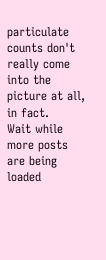particulate counts don't really come into the picture at all, in fact.
Wait while more posts are being loaded